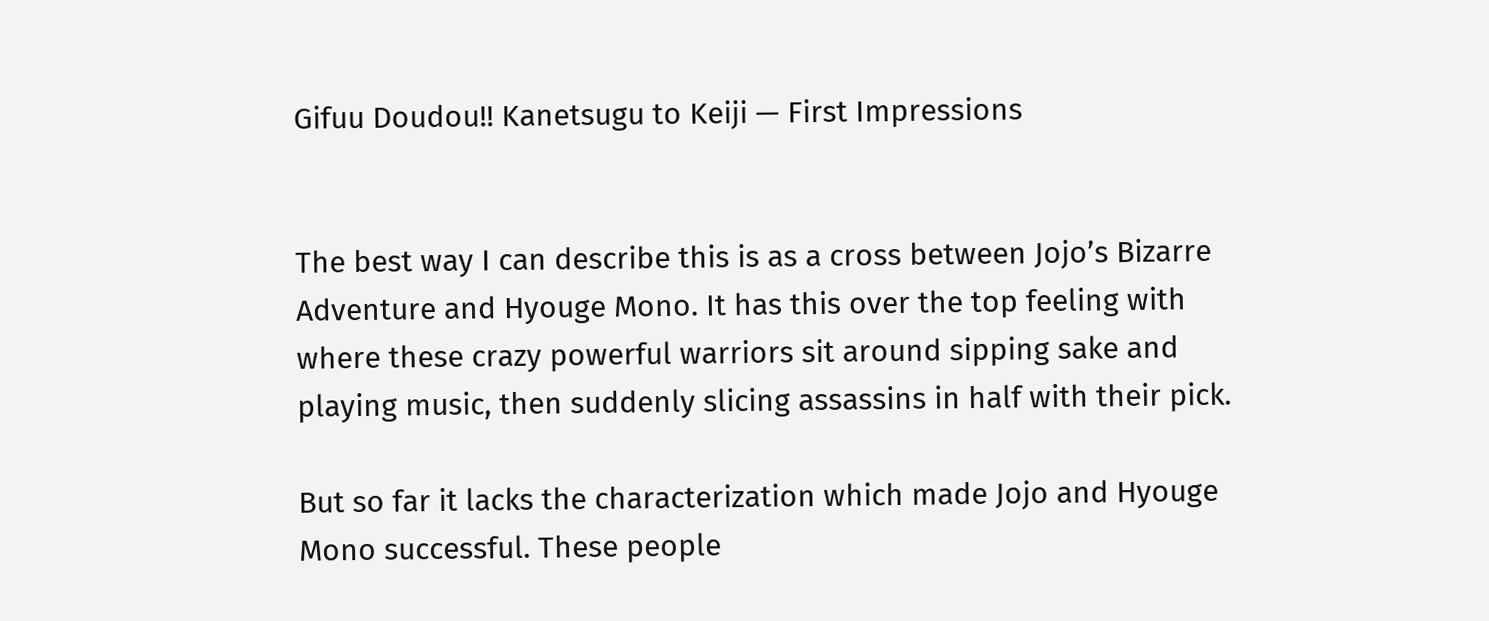Gifuu Doudou!! Kanetsugu to Keiji — First Impressions


The best way I can describe this is as a cross between Jojo’s Bizarre Adventure and Hyouge Mono. It has this over the top feeling with where these crazy powerful warriors sit around sipping sake and playing music, then suddenly slicing assassins in half with their pick.

But so far it lacks the characterization which made Jojo and Hyouge Mono successful. These people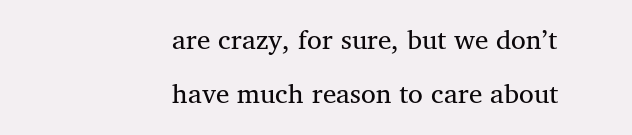are crazy, for sure, but we don’t have much reason to care about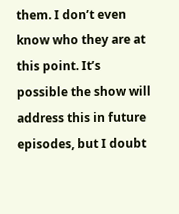them. I don’t even know who they are at this point. It’s possible the show will address this in future episodes, but I doubt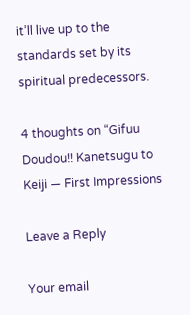it’ll live up to the standards set by its spiritual predecessors.

4 thoughts on “Gifuu Doudou!! Kanetsugu to Keiji — First Impressions

Leave a Reply

Your email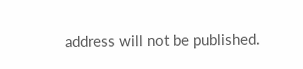address will not be published.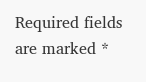Required fields are marked *